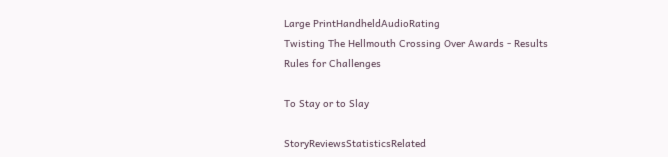Large PrintHandheldAudioRating
Twisting The Hellmouth Crossing Over Awards - Results
Rules for Challenges

To Stay or to Slay

StoryReviewsStatisticsRelated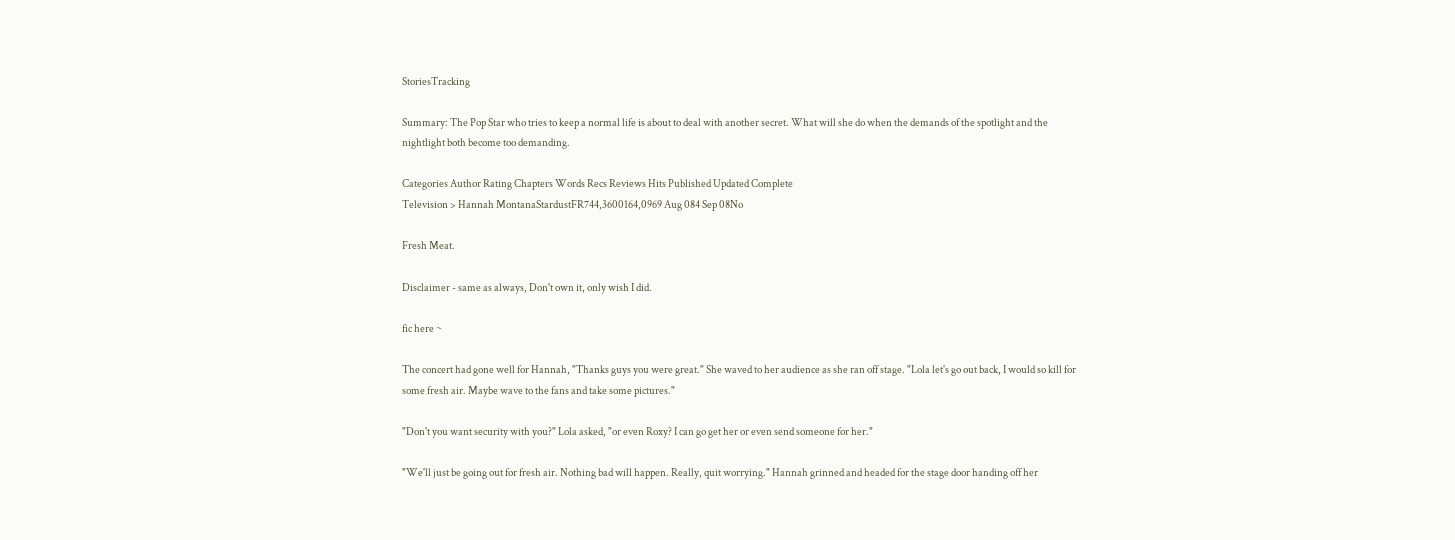StoriesTracking

Summary: The Pop Star who tries to keep a normal life is about to deal with another secret. What will she do when the demands of the spotlight and the nightlight both become too demanding.

Categories Author Rating Chapters Words Recs Reviews Hits Published Updated Complete
Television > Hannah MontanaStardustFR744,3600164,0969 Aug 084 Sep 08No

Fresh Meat.

Disclaimer - same as always, Don't own it, only wish I did.

fic here ~

The concert had gone well for Hannah, "Thanks guys you were great." She waved to her audience as she ran off stage. "Lola let's go out back, I would so kill for some fresh air. Maybe wave to the fans and take some pictures."

"Don't you want security with you?" Lola asked, "or even Roxy? I can go get her or even send someone for her."

"We'll just be going out for fresh air. Nothing bad will happen. Really, quit worrying." Hannah grinned and headed for the stage door handing off her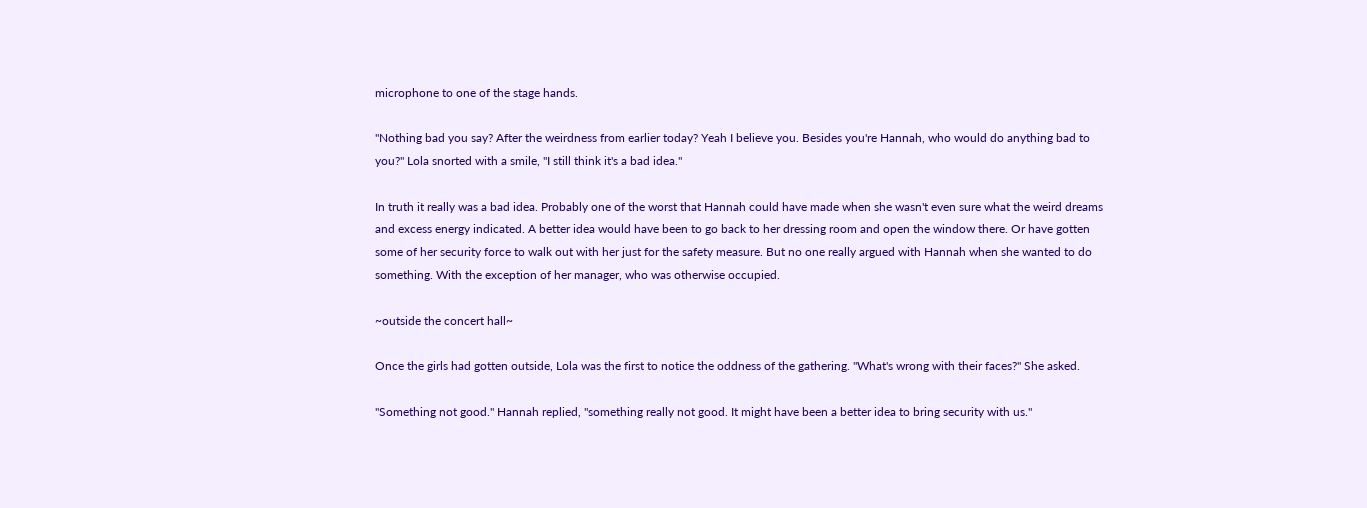microphone to one of the stage hands.

"Nothing bad you say? After the weirdness from earlier today? Yeah I believe you. Besides you're Hannah, who would do anything bad to you?" Lola snorted with a smile, "I still think it's a bad idea."

In truth it really was a bad idea. Probably one of the worst that Hannah could have made when she wasn't even sure what the weird dreams and excess energy indicated. A better idea would have been to go back to her dressing room and open the window there. Or have gotten some of her security force to walk out with her just for the safety measure. But no one really argued with Hannah when she wanted to do something. With the exception of her manager, who was otherwise occupied.

~outside the concert hall~

Once the girls had gotten outside, Lola was the first to notice the oddness of the gathering. "What's wrong with their faces?" She asked.

"Something not good." Hannah replied, "something really not good. It might have been a better idea to bring security with us."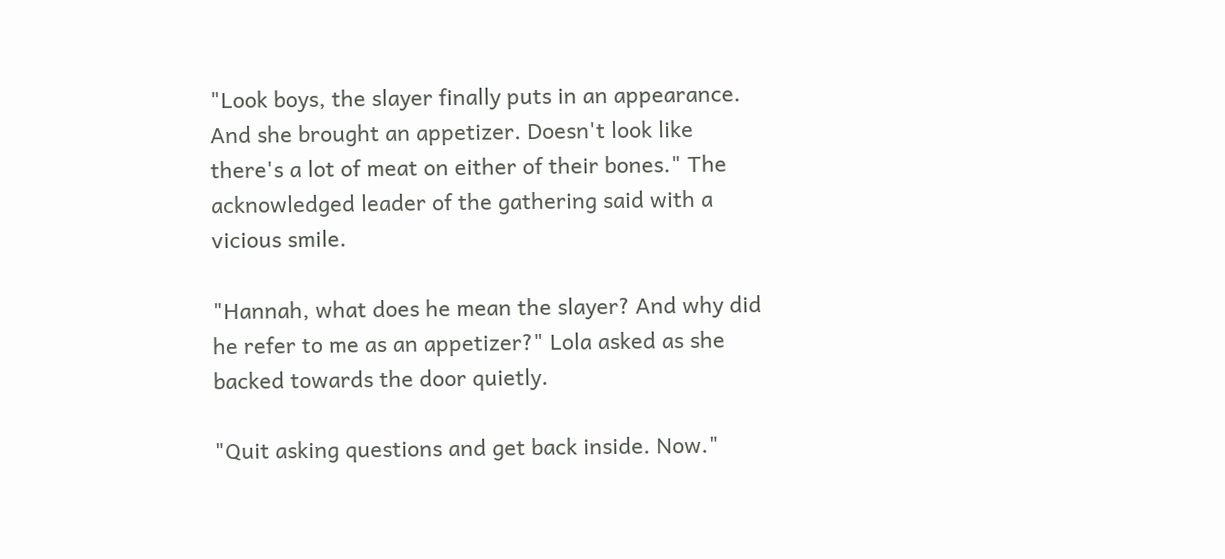"Look boys, the slayer finally puts in an appearance. And she brought an appetizer. Doesn't look like there's a lot of meat on either of their bones." The acknowledged leader of the gathering said with a vicious smile.

"Hannah, what does he mean the slayer? And why did he refer to me as an appetizer?" Lola asked as she backed towards the door quietly.

"Quit asking questions and get back inside. Now."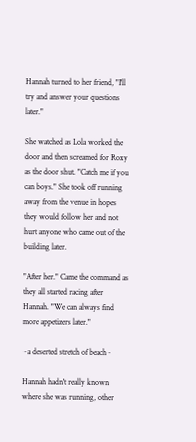Hannah turned to her friend, "I'll try and answer your questions later."

She watched as Lola worked the door and then screamed for Roxy as the door shut. "Catch me if you can boys." She took off running away from the venue in hopes they would follow her and not hurt anyone who came out of the building later.

"After her." Came the command as they all started racing after Hannah. "We can always find more appetizers later."

~a deserted stretch of beach~

Hannah hadn't really known where she was running, other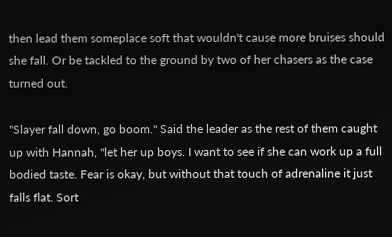then lead them someplace soft that wouldn't cause more bruises should she fall. Or be tackled to the ground by two of her chasers as the case turned out.

"Slayer fall down, go boom." Said the leader as the rest of them caught up with Hannah, "let her up boys. I want to see if she can work up a full bodied taste. Fear is okay, but without that touch of adrenaline it just falls flat. Sort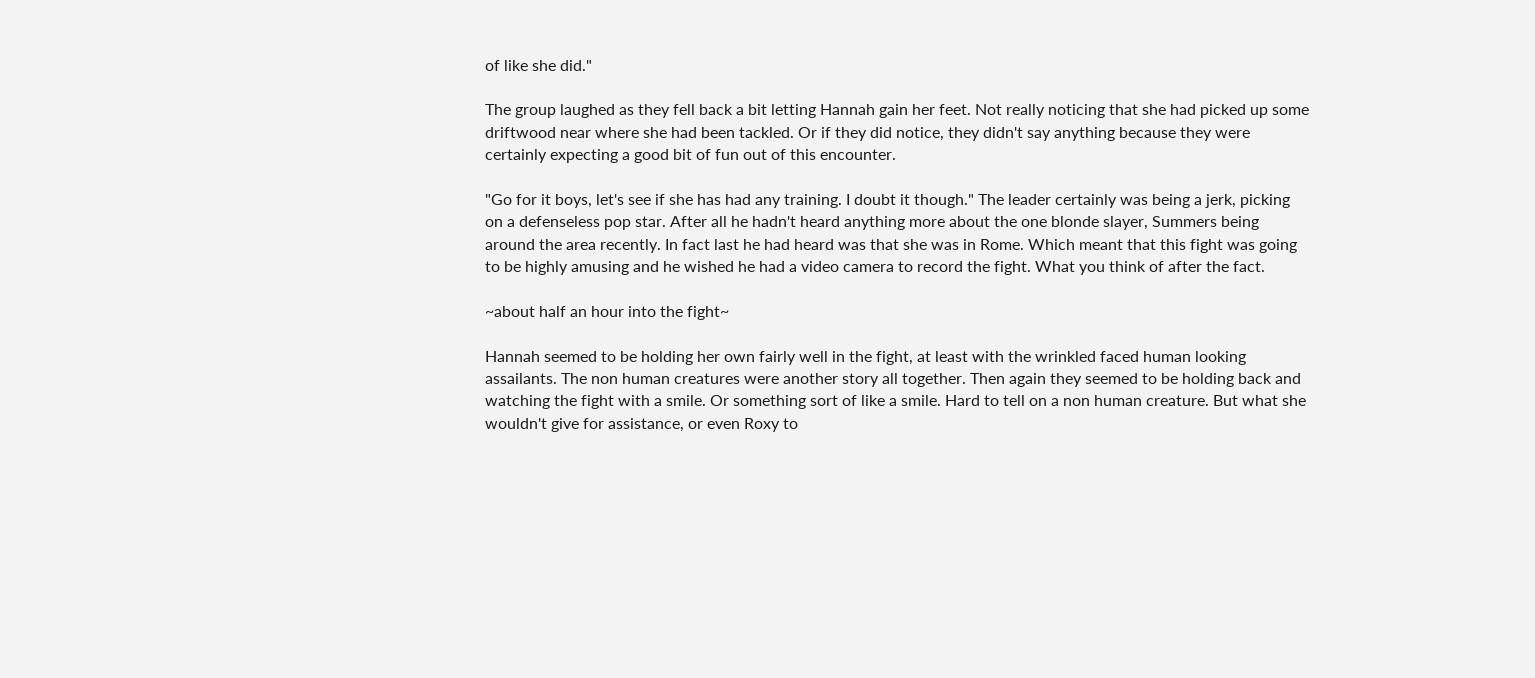of like she did."

The group laughed as they fell back a bit letting Hannah gain her feet. Not really noticing that she had picked up some driftwood near where she had been tackled. Or if they did notice, they didn't say anything because they were certainly expecting a good bit of fun out of this encounter.

"Go for it boys, let's see if she has had any training. I doubt it though." The leader certainly was being a jerk, picking on a defenseless pop star. After all he hadn't heard anything more about the one blonde slayer, Summers being around the area recently. In fact last he had heard was that she was in Rome. Which meant that this fight was going to be highly amusing and he wished he had a video camera to record the fight. What you think of after the fact.

~about half an hour into the fight~

Hannah seemed to be holding her own fairly well in the fight, at least with the wrinkled faced human looking assailants. The non human creatures were another story all together. Then again they seemed to be holding back and watching the fight with a smile. Or something sort of like a smile. Hard to tell on a non human creature. But what she wouldn't give for assistance, or even Roxy to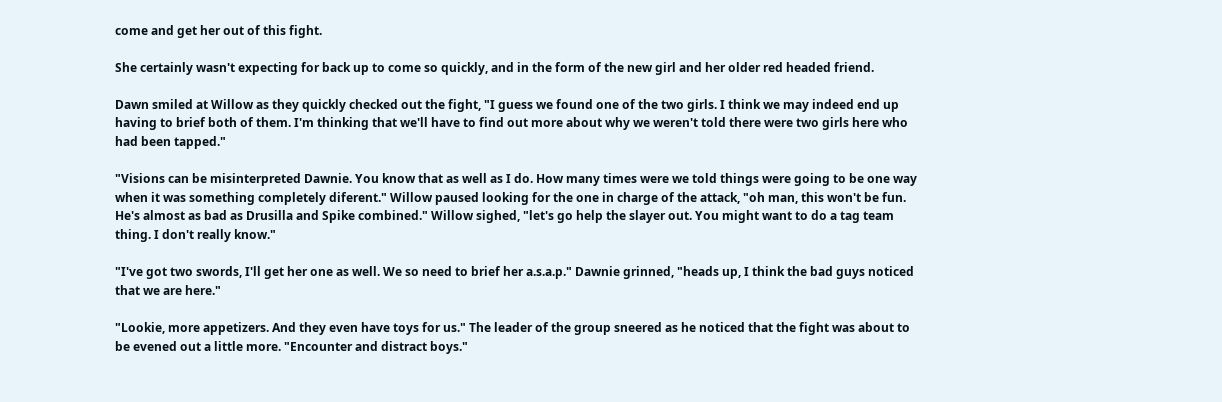come and get her out of this fight.

She certainly wasn't expecting for back up to come so quickly, and in the form of the new girl and her older red headed friend.

Dawn smiled at Willow as they quickly checked out the fight, "I guess we found one of the two girls. I think we may indeed end up having to brief both of them. I'm thinking that we'll have to find out more about why we weren't told there were two girls here who had been tapped."

"Visions can be misinterpreted Dawnie. You know that as well as I do. How many times were we told things were going to be one way when it was something completely diferent." Willow paused looking for the one in charge of the attack, "oh man, this won't be fun. He's almost as bad as Drusilla and Spike combined." Willow sighed, "let's go help the slayer out. You might want to do a tag team thing. I don't really know."

"I've got two swords, I'll get her one as well. We so need to brief her a.s.a.p." Dawnie grinned, "heads up, I think the bad guys noticed that we are here."

"Lookie, more appetizers. And they even have toys for us." The leader of the group sneered as he noticed that the fight was about to be evened out a little more. "Encounter and distract boys."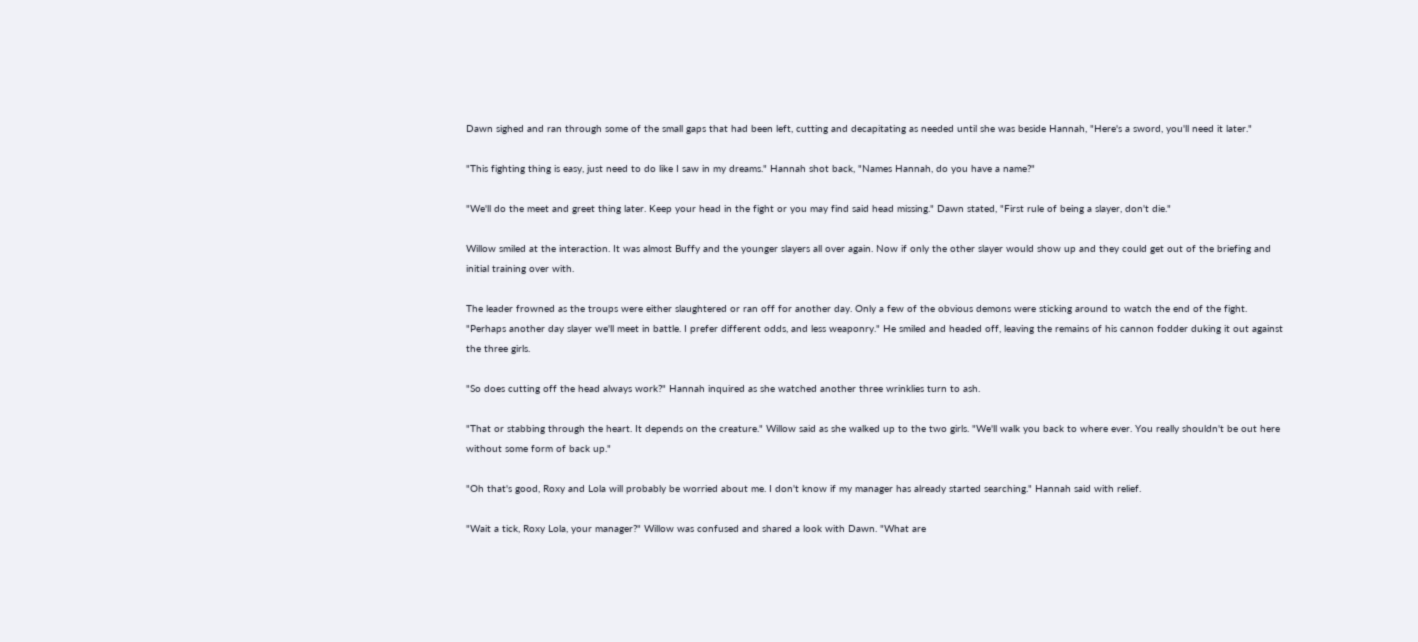Dawn sighed and ran through some of the small gaps that had been left, cutting and decapitating as needed until she was beside Hannah, "Here's a sword, you'll need it later."

"This fighting thing is easy, just need to do like I saw in my dreams." Hannah shot back, "Names Hannah, do you have a name?"

"We'll do the meet and greet thing later. Keep your head in the fight or you may find said head missing." Dawn stated, "First rule of being a slayer, don't die."

Willow smiled at the interaction. It was almost Buffy and the younger slayers all over again. Now if only the other slayer would show up and they could get out of the briefing and initial training over with.

The leader frowned as the troups were either slaughtered or ran off for another day. Only a few of the obvious demons were sticking around to watch the end of the fight. "Perhaps another day slayer we'll meet in battle. I prefer different odds, and less weaponry." He smiled and headed off, leaving the remains of his cannon fodder duking it out against the three girls.

"So does cutting off the head always work?" Hannah inquired as she watched another three wrinklies turn to ash.

"That or stabbing through the heart. It depends on the creature." Willow said as she walked up to the two girls. "We'll walk you back to where ever. You really shouldn't be out here without some form of back up."

"Oh that's good, Roxy and Lola will probably be worried about me. I don't know if my manager has already started searching." Hannah said with relief.

"Wait a tick, Roxy Lola, your manager?" Willow was confused and shared a look with Dawn. "What are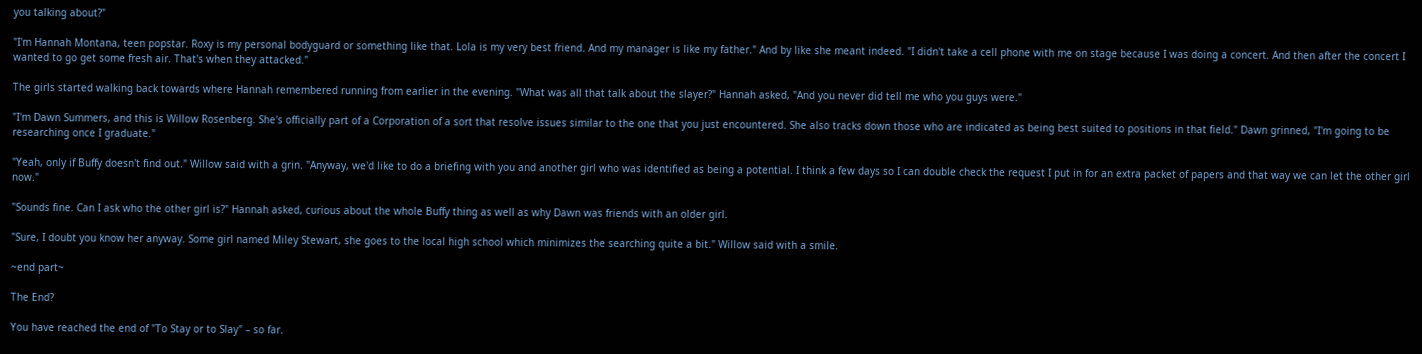you talking about?"

"I'm Hannah Montana, teen popstar. Roxy is my personal bodyguard or something like that. Lola is my very best friend. And my manager is like my father." And by like she meant indeed. "I didn't take a cell phone with me on stage because I was doing a concert. And then after the concert I wanted to go get some fresh air. That's when they attacked."

The girls started walking back towards where Hannah remembered running from earlier in the evening. "What was all that talk about the slayer?" Hannah asked, "And you never did tell me who you guys were."

"I'm Dawn Summers, and this is Willow Rosenberg. She's officially part of a Corporation of a sort that resolve issues similar to the one that you just encountered. She also tracks down those who are indicated as being best suited to positions in that field." Dawn grinned, "I'm going to be researching once I graduate."

"Yeah, only if Buffy doesn't find out." Willow said with a grin. "Anyway, we'd like to do a briefing with you and another girl who was identified as being a potential. I think a few days so I can double check the request I put in for an extra packet of papers and that way we can let the other girl now."

"Sounds fine. Can I ask who the other girl is?" Hannah asked, curious about the whole Buffy thing as well as why Dawn was friends with an older girl.

"Sure, I doubt you know her anyway. Some girl named Miley Stewart, she goes to the local high school which minimizes the searching quite a bit." Willow said with a smile.

~end part~

The End?

You have reached the end of "To Stay or to Slay" – so far.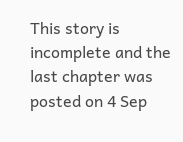This story is incomplete and the last chapter was posted on 4 Sep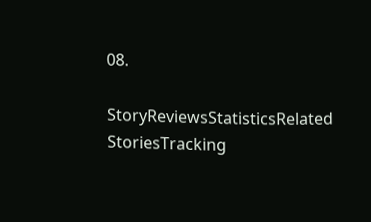08.

StoryReviewsStatisticsRelated StoriesTracking